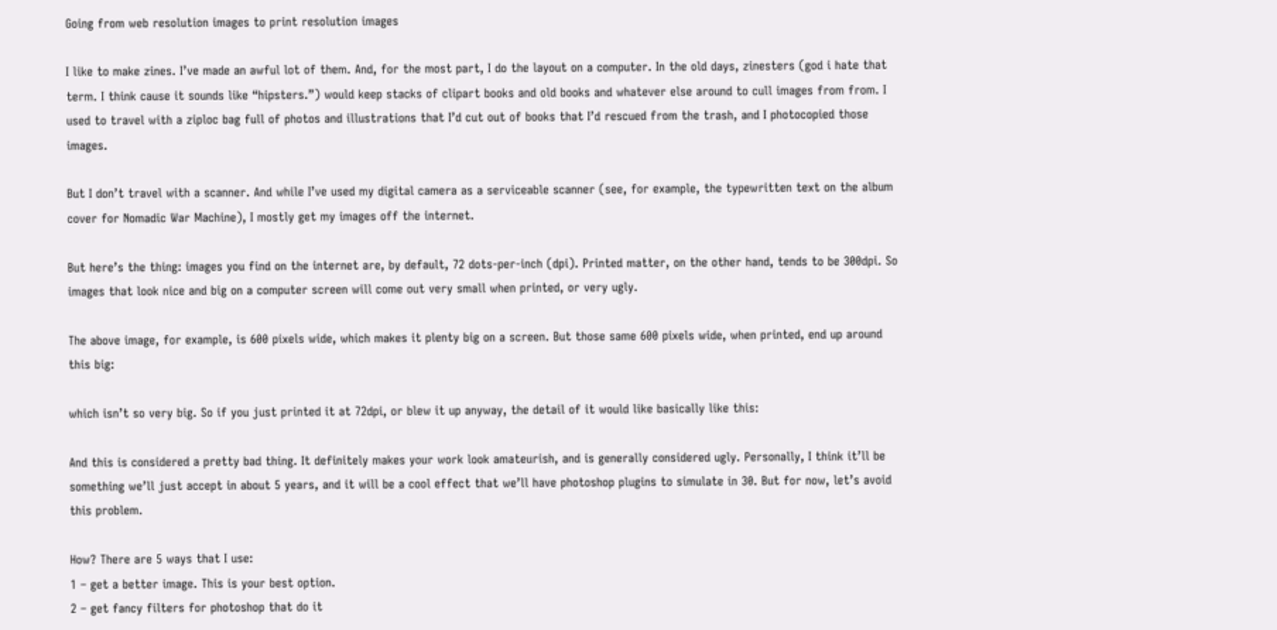Going from web resolution images to print resolution images

I like to make zines. I’ve made an awful lot of them. And, for the most part, I do the layout on a computer. In the old days, zinesters (god i hate that term. I think cause it sounds like “hipsters.”) would keep stacks of clipart books and old books and whatever else around to cull images from from. I used to travel with a ziploc bag full of photos and illustrations that I’d cut out of books that I’d rescued from the trash, and I photocopied those images.

But I don’t travel with a scanner. And while I’ve used my digital camera as a serviceable scanner (see, for example, the typewritten text on the album cover for Nomadic War Machine), I mostly get my images off the internet.

But here’s the thing: images you find on the internet are, by default, 72 dots-per-inch (dpi). Printed matter, on the other hand, tends to be 300dpi. So images that look nice and big on a computer screen will come out very small when printed, or very ugly.

The above image, for example, is 600 pixels wide, which makes it plenty big on a screen. But those same 600 pixels wide, when printed, end up around this big:

which isn’t so very big. So if you just printed it at 72dpi, or blew it up anyway, the detail of it would like basically like this:

And this is considered a pretty bad thing. It definitely makes your work look amateurish, and is generally considered ugly. Personally, I think it’ll be something we’ll just accept in about 5 years, and it will be a cool effect that we’ll have photoshop plugins to simulate in 30. But for now, let’s avoid this problem.

How? There are 5 ways that I use:
1 – get a better image. This is your best option.
2 – get fancy filters for photoshop that do it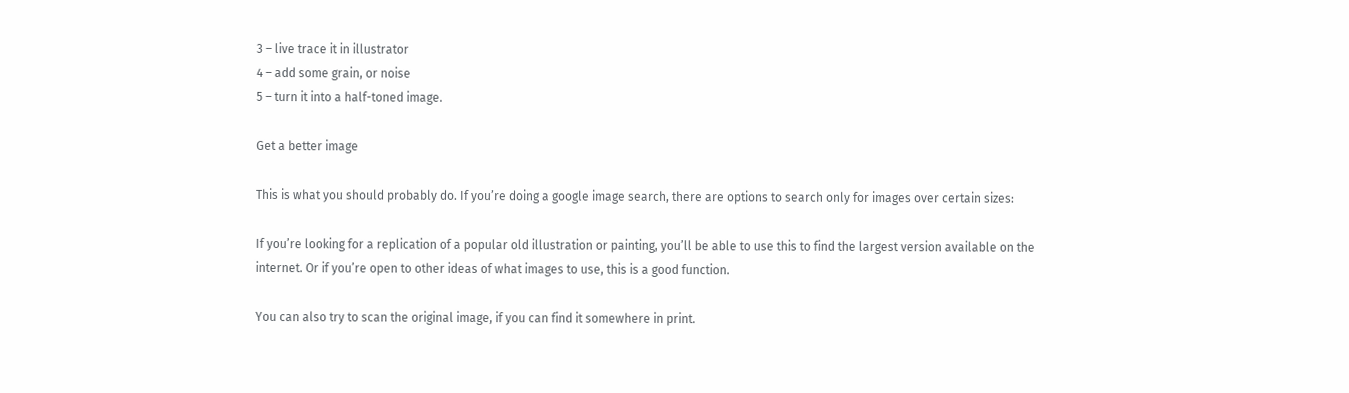3 – live trace it in illustrator
4 – add some grain, or noise
5 – turn it into a half-toned image.

Get a better image

This is what you should probably do. If you’re doing a google image search, there are options to search only for images over certain sizes:

If you’re looking for a replication of a popular old illustration or painting, you’ll be able to use this to find the largest version available on the internet. Or if you’re open to other ideas of what images to use, this is a good function.

You can also try to scan the original image, if you can find it somewhere in print.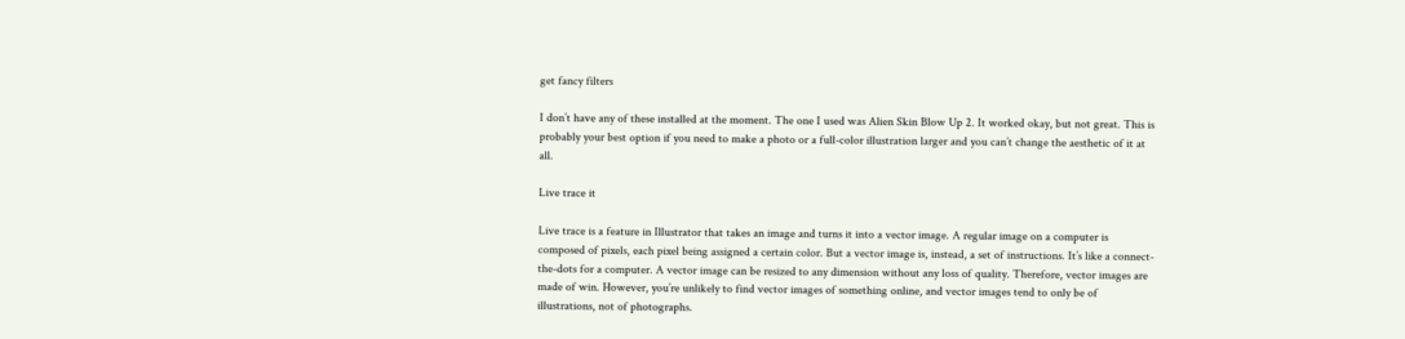get fancy filters

I don’t have any of these installed at the moment. The one I used was Alien Skin Blow Up 2. It worked okay, but not great. This is probably your best option if you need to make a photo or a full-color illustration larger and you can’t change the aesthetic of it at all.

Live trace it

Live trace is a feature in Illustrator that takes an image and turns it into a vector image. A regular image on a computer is composed of pixels, each pixel being assigned a certain color. But a vector image is, instead, a set of instructions. It’s like a connect-the-dots for a computer. A vector image can be resized to any dimension without any loss of quality. Therefore, vector images are made of win. However, you’re unlikely to find vector images of something online, and vector images tend to only be of illustrations, not of photographs.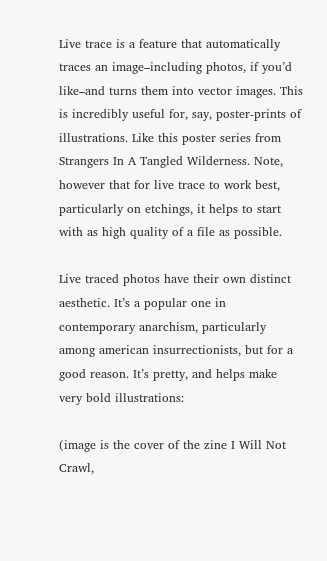Live trace is a feature that automatically traces an image–including photos, if you’d like–and turns them into vector images. This is incredibly useful for, say, poster-prints of illustrations. Like this poster series from Strangers In A Tangled Wilderness. Note, however that for live trace to work best, particularly on etchings, it helps to start with as high quality of a file as possible.

Live traced photos have their own distinct aesthetic. It’s a popular one in contemporary anarchism, particularly among american insurrectionists, but for a good reason. It’s pretty, and helps make very bold illustrations:

(image is the cover of the zine I Will Not Crawl,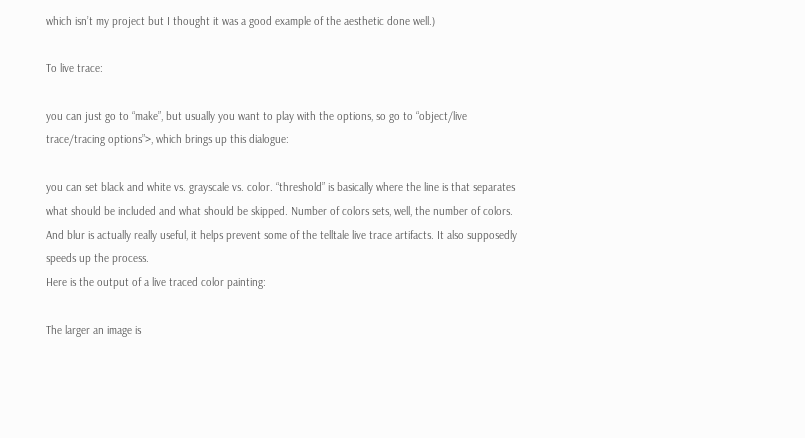which isn’t my project but I thought it was a good example of the aesthetic done well.)

To live trace:

you can just go to “make”, but usually you want to play with the options, so go to “object/live trace/tracing options”>, which brings up this dialogue:

you can set black and white vs. grayscale vs. color. “threshold” is basically where the line is that separates what should be included and what should be skipped. Number of colors sets, well, the number of colors. And blur is actually really useful, it helps prevent some of the telltale live trace artifacts. It also supposedly speeds up the process.
Here is the output of a live traced color painting:

The larger an image is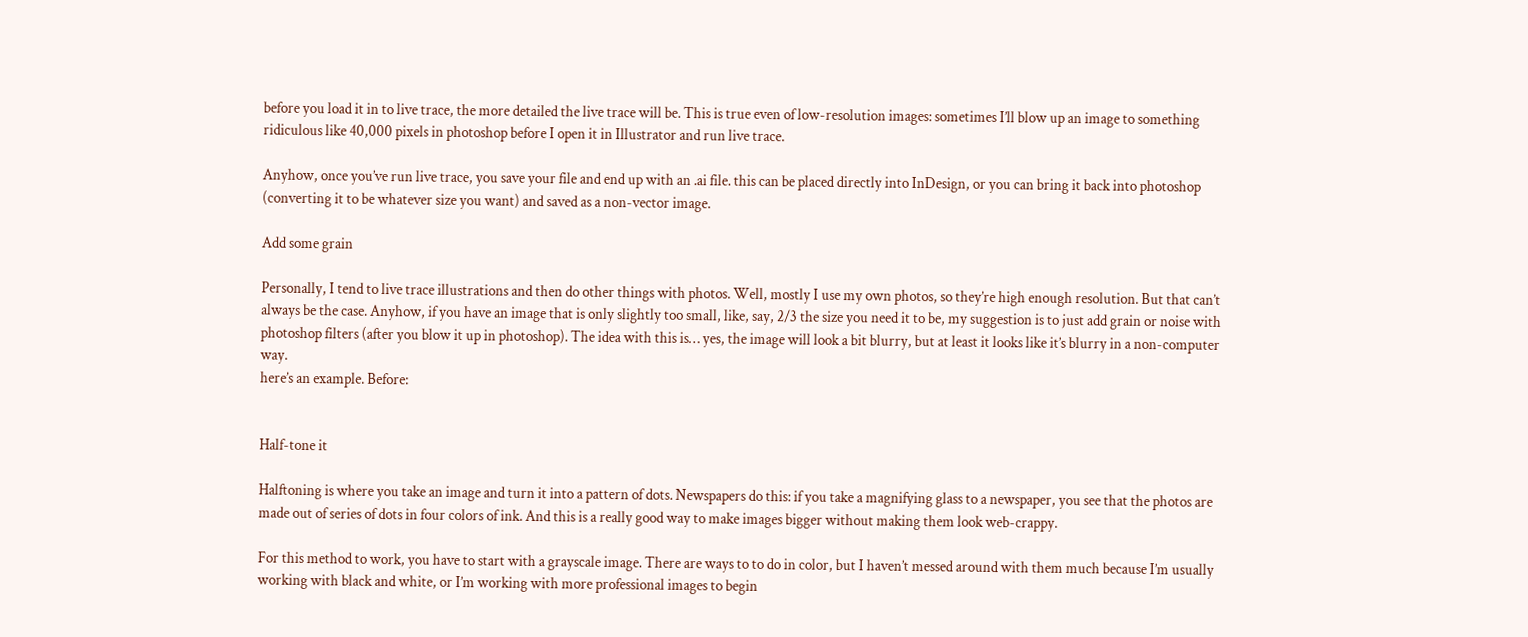before you load it in to live trace, the more detailed the live trace will be. This is true even of low-resolution images: sometimes I’ll blow up an image to something ridiculous like 40,000 pixels in photoshop before I open it in Illustrator and run live trace.

Anyhow, once you’ve run live trace, you save your file and end up with an .ai file. this can be placed directly into InDesign, or you can bring it back into photoshop (converting it to be whatever size you want) and saved as a non-vector image.

Add some grain

Personally, I tend to live trace illustrations and then do other things with photos. Well, mostly I use my own photos, so they’re high enough resolution. But that can’t always be the case. Anyhow, if you have an image that is only slightly too small, like, say, 2/3 the size you need it to be, my suggestion is to just add grain or noise with photoshop filters (after you blow it up in photoshop). The idea with this is… yes, the image will look a bit blurry, but at least it looks like it’s blurry in a non-computer way.
here’s an example. Before:


Half-tone it

Halftoning is where you take an image and turn it into a pattern of dots. Newspapers do this: if you take a magnifying glass to a newspaper, you see that the photos are made out of series of dots in four colors of ink. And this is a really good way to make images bigger without making them look web-crappy.

For this method to work, you have to start with a grayscale image. There are ways to to do in color, but I haven’t messed around with them much because I’m usually working with black and white, or I’m working with more professional images to begin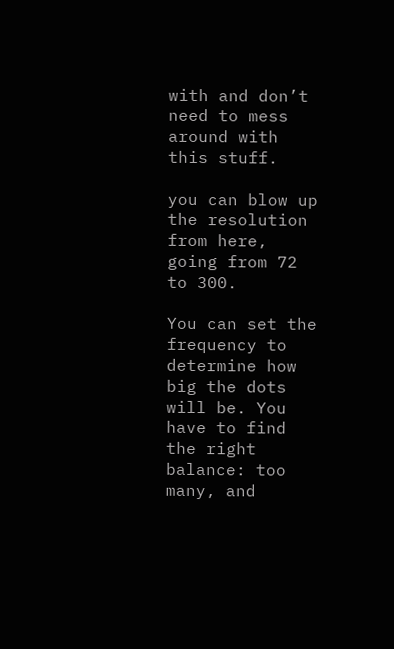with and don’t need to mess around with this stuff.

you can blow up the resolution from here, going from 72 to 300.

You can set the frequency to determine how big the dots will be. You have to find the right balance: too many, and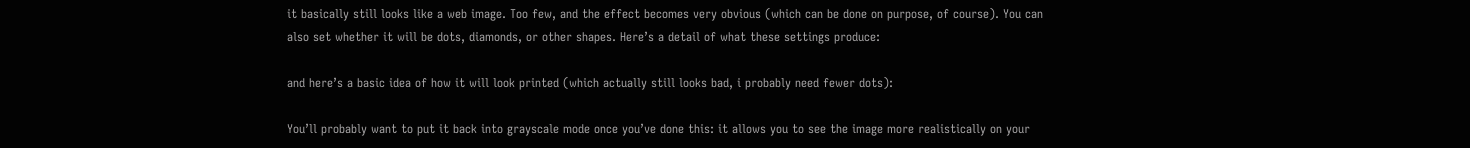it basically still looks like a web image. Too few, and the effect becomes very obvious (which can be done on purpose, of course). You can also set whether it will be dots, diamonds, or other shapes. Here’s a detail of what these settings produce:

and here’s a basic idea of how it will look printed (which actually still looks bad, i probably need fewer dots):

You’ll probably want to put it back into grayscale mode once you’ve done this: it allows you to see the image more realistically on your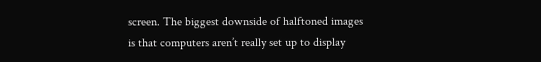screen. The biggest downside of halftoned images is that computers aren’t really set up to display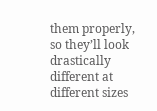them properly, so they’ll look drastically different at different sizes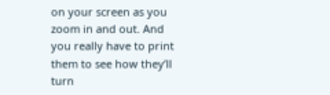on your screen as you zoom in and out. And you really have to print them to see how they’ll turn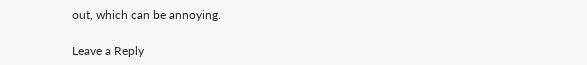out, which can be annoying.

Leave a Reply